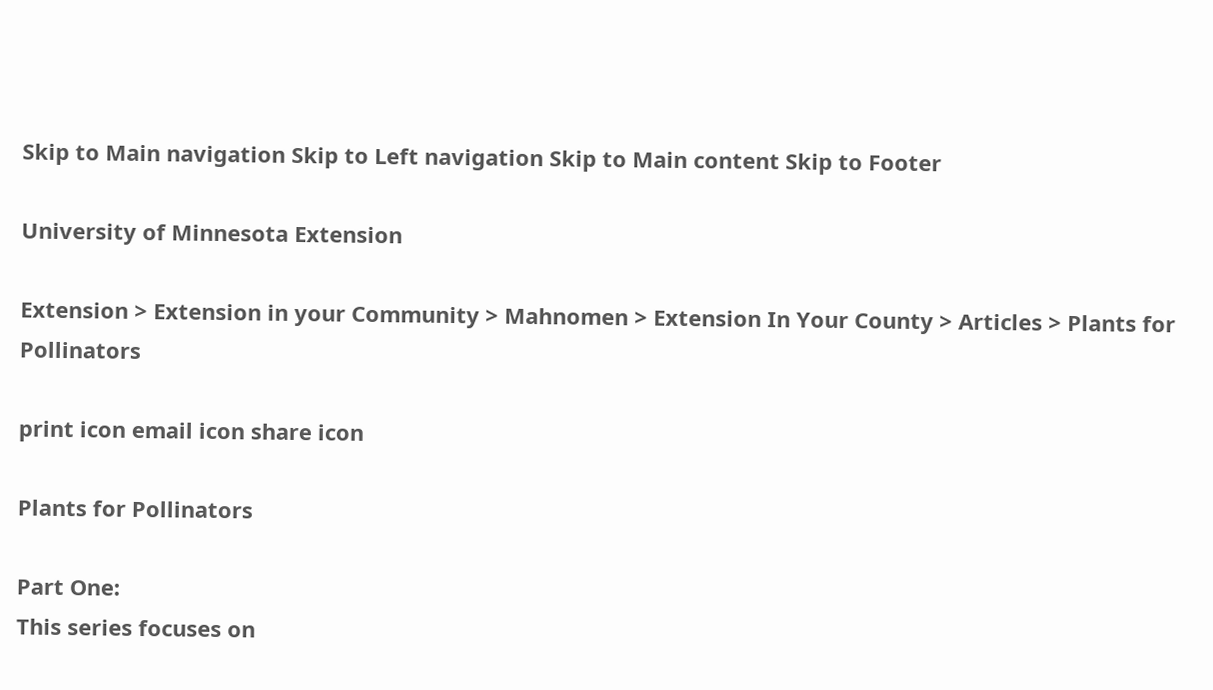Skip to Main navigation Skip to Left navigation Skip to Main content Skip to Footer

University of Minnesota Extension

Extension > Extension in your Community > Mahnomen > Extension In Your County > Articles > Plants for Pollinators

print icon email icon share icon

Plants for Pollinators

Part One:
This series focuses on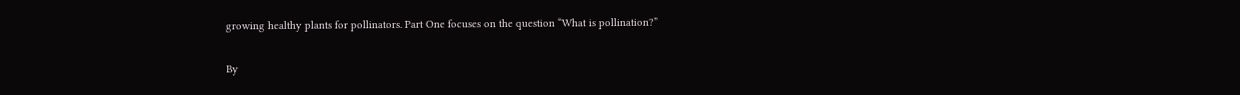growing healthy plants for pollinators. Part One focuses on the question “What is pollination?”

By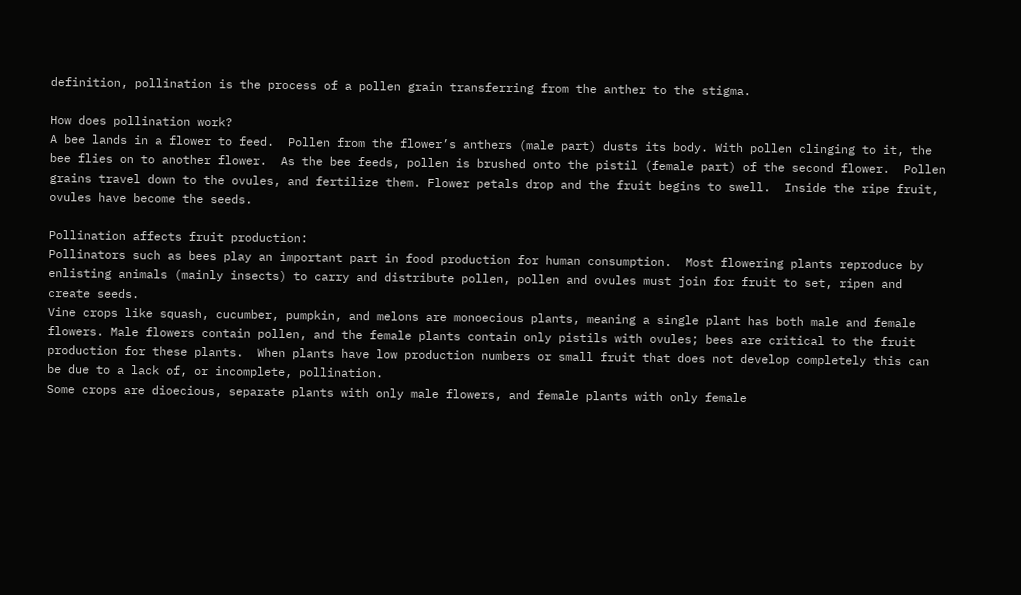definition, pollination is the process of a pollen grain transferring from the anther to the stigma.

How does pollination work?
A bee lands in a flower to feed.  Pollen from the flower’s anthers (male part) dusts its body. With pollen clinging to it, the bee flies on to another flower.  As the bee feeds, pollen is brushed onto the pistil (female part) of the second flower.  Pollen grains travel down to the ovules, and fertilize them. Flower petals drop and the fruit begins to swell.  Inside the ripe fruit, ovules have become the seeds.

Pollination affects fruit production:
Pollinators such as bees play an important part in food production for human consumption.  Most flowering plants reproduce by enlisting animals (mainly insects) to carry and distribute pollen, pollen and ovules must join for fruit to set, ripen and create seeds.
Vine crops like squash, cucumber, pumpkin, and melons are monoecious plants, meaning a single plant has both male and female flowers. Male flowers contain pollen, and the female plants contain only pistils with ovules; bees are critical to the fruit production for these plants.  When plants have low production numbers or small fruit that does not develop completely this can be due to a lack of, or incomplete, pollination.
Some crops are dioecious, separate plants with only male flowers, and female plants with only female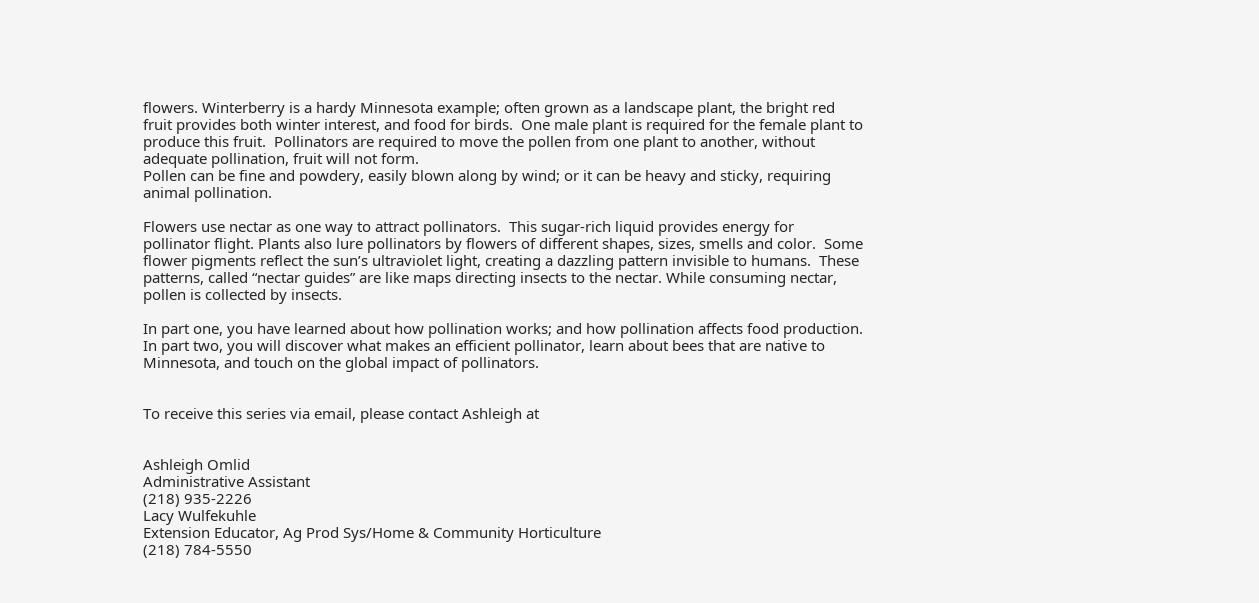flowers. Winterberry is a hardy Minnesota example; often grown as a landscape plant, the bright red fruit provides both winter interest, and food for birds.  One male plant is required for the female plant to produce this fruit.  Pollinators are required to move the pollen from one plant to another, without adequate pollination, fruit will not form.
Pollen can be fine and powdery, easily blown along by wind; or it can be heavy and sticky, requiring animal pollination.

Flowers use nectar as one way to attract pollinators.  This sugar-rich liquid provides energy for pollinator flight. Plants also lure pollinators by flowers of different shapes, sizes, smells and color.  Some flower pigments reflect the sun’s ultraviolet light, creating a dazzling pattern invisible to humans.  These patterns, called “nectar guides” are like maps directing insects to the nectar. While consuming nectar, pollen is collected by insects.

In part one, you have learned about how pollination works; and how pollination affects food production. In part two, you will discover what makes an efficient pollinator, learn about bees that are native to Minnesota, and touch on the global impact of pollinators.


To receive this series via email, please contact Ashleigh at


Ashleigh Omlid
Administrative Assistant
(218) 935-2226
Lacy Wulfekuhle
Extension Educator, Ag Prod Sys/Home & Community Horticulture
(218) 784-5550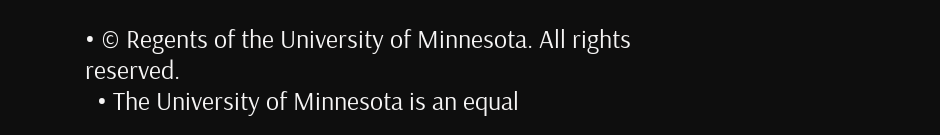• © Regents of the University of Minnesota. All rights reserved.
  • The University of Minnesota is an equal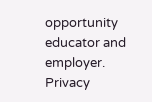opportunity educator and employer. Privacy